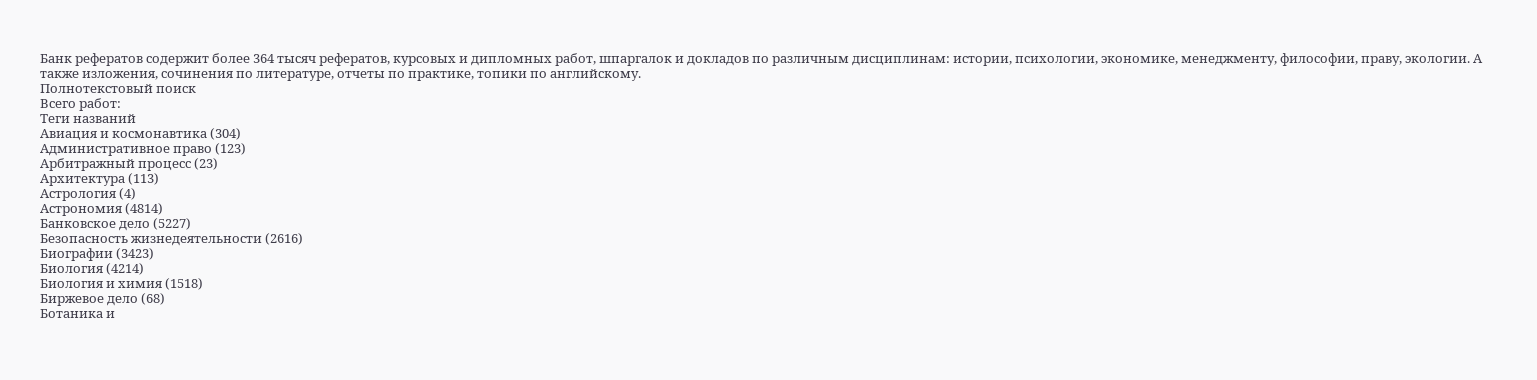Банк рефератов содержит более 364 тысяч рефератов, курсовых и дипломных работ, шпаргалок и докладов по различным дисциплинам: истории, психологии, экономике, менеджменту, философии, праву, экологии. А также изложения, сочинения по литературе, отчеты по практике, топики по английскому.
Полнотекстовый поиск
Всего работ:
Теги названий
Авиация и космонавтика (304)
Административное право (123)
Арбитражный процесс (23)
Архитектура (113)
Астрология (4)
Астрономия (4814)
Банковское дело (5227)
Безопасность жизнедеятельности (2616)
Биографии (3423)
Биология (4214)
Биология и химия (1518)
Биржевое дело (68)
Ботаника и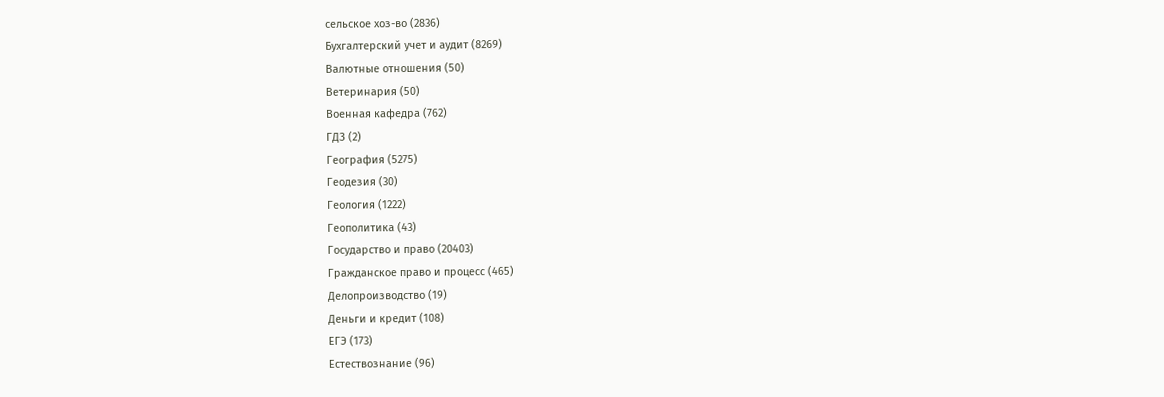сельское хоз-во (2836)
Бухгалтерский учет и аудит (8269)
Валютные отношения (50)
Ветеринария (50)
Военная кафедра (762)
ГДЗ (2)
География (5275)
Геодезия (30)
Геология (1222)
Геополитика (43)
Государство и право (20403)
Гражданское право и процесс (465)
Делопроизводство (19)
Деньги и кредит (108)
ЕГЭ (173)
Естествознание (96)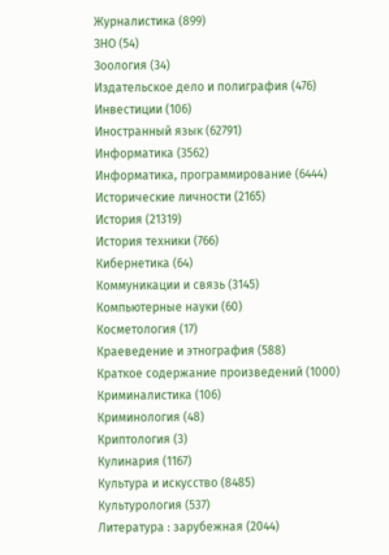Журналистика (899)
ЗНО (54)
Зоология (34)
Издательское дело и полиграфия (476)
Инвестиции (106)
Иностранный язык (62791)
Информатика (3562)
Информатика, программирование (6444)
Исторические личности (2165)
История (21319)
История техники (766)
Кибернетика (64)
Коммуникации и связь (3145)
Компьютерные науки (60)
Косметология (17)
Краеведение и этнография (588)
Краткое содержание произведений (1000)
Криминалистика (106)
Криминология (48)
Криптология (3)
Кулинария (1167)
Культура и искусство (8485)
Культурология (537)
Литература : зарубежная (2044)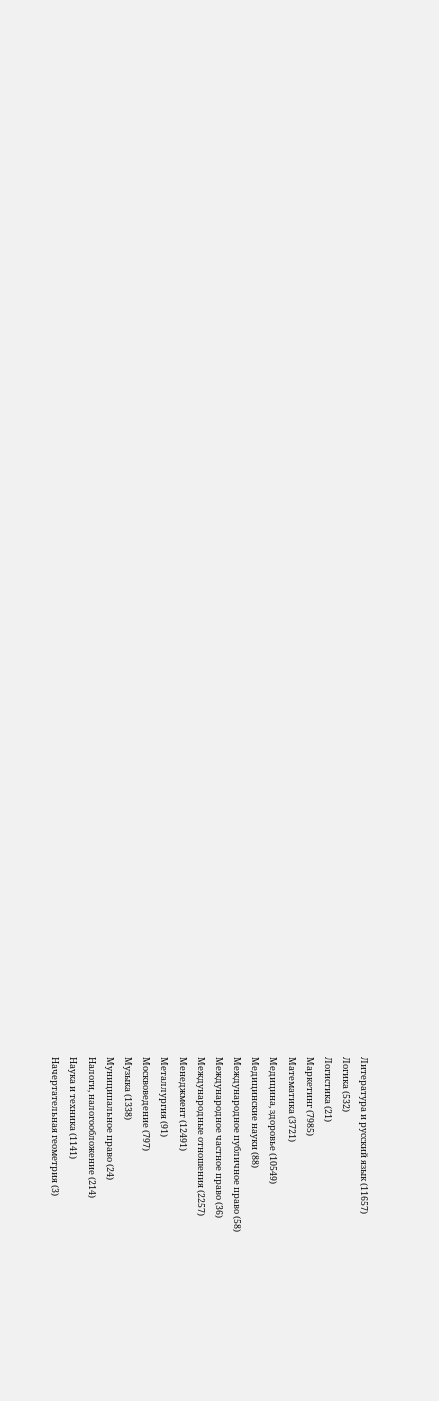Литература и русский язык (11657)
Логика (532)
Логистика (21)
Маркетинг (7985)
Математика (3721)
Медицина, здоровье (10549)
Медицинские науки (88)
Международное публичное право (58)
Международное частное право (36)
Международные отношения (2257)
Менеджмент (12491)
Металлургия (91)
Москвоведение (797)
Музыка (1338)
Муниципальное право (24)
Налоги, налогообложение (214)
Наука и техника (1141)
Начертательная геометрия (3)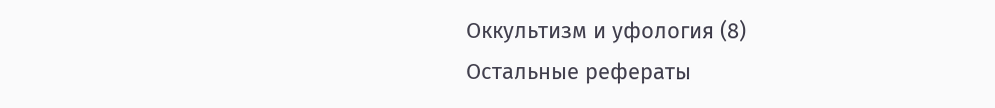Оккультизм и уфология (8)
Остальные рефераты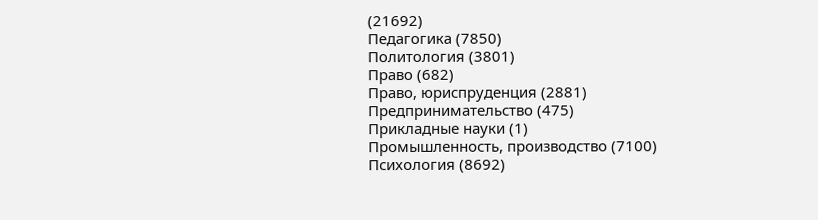(21692)
Педагогика (7850)
Политология (3801)
Право (682)
Право, юриспруденция (2881)
Предпринимательство (475)
Прикладные науки (1)
Промышленность, производство (7100)
Психология (8692)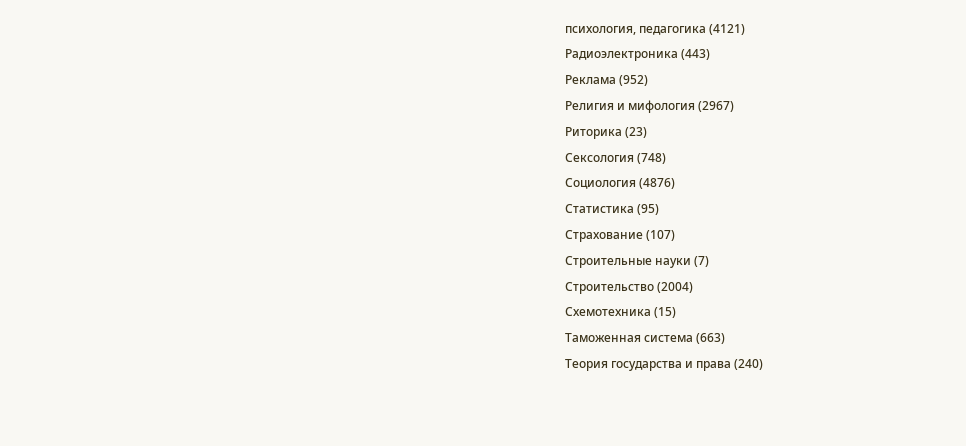психология, педагогика (4121)
Радиоэлектроника (443)
Реклама (952)
Религия и мифология (2967)
Риторика (23)
Сексология (748)
Социология (4876)
Статистика (95)
Страхование (107)
Строительные науки (7)
Строительство (2004)
Схемотехника (15)
Таможенная система (663)
Теория государства и права (240)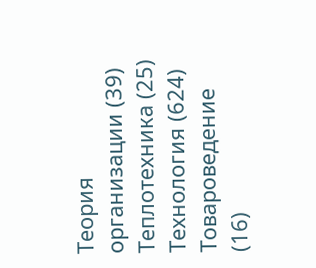Теория организации (39)
Теплотехника (25)
Технология (624)
Товароведение (16)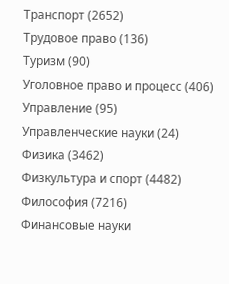Транспорт (2652)
Трудовое право (136)
Туризм (90)
Уголовное право и процесс (406)
Управление (95)
Управленческие науки (24)
Физика (3462)
Физкультура и спорт (4482)
Философия (7216)
Финансовые науки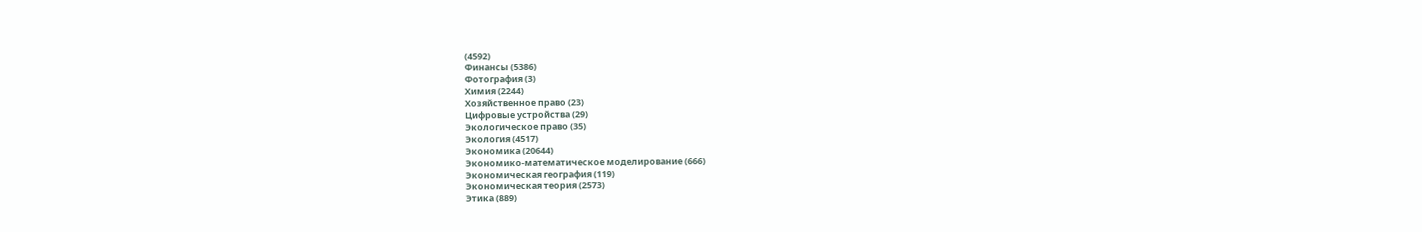(4592)
Финансы (5386)
Фотография (3)
Химия (2244)
Хозяйственное право (23)
Цифровые устройства (29)
Экологическое право (35)
Экология (4517)
Экономика (20644)
Экономико-математическое моделирование (666)
Экономическая география (119)
Экономическая теория (2573)
Этика (889)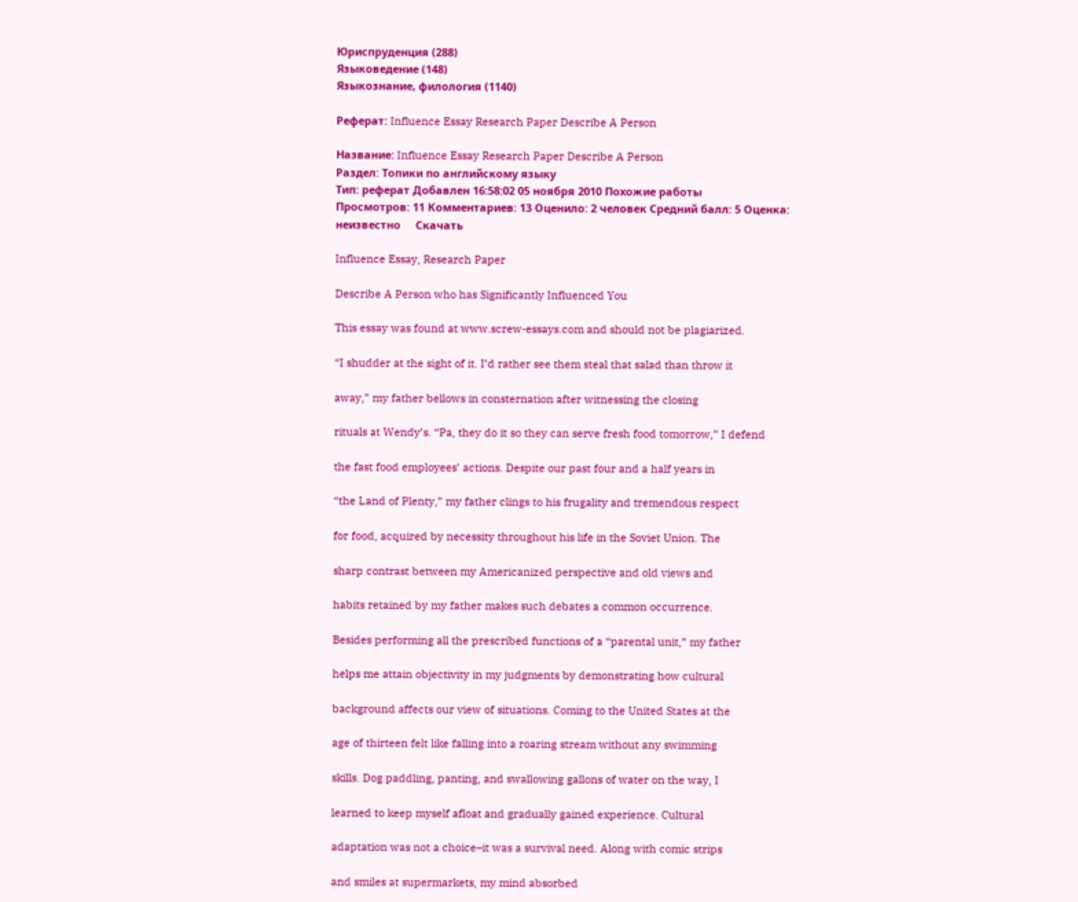Юриспруденция (288)
Языковедение (148)
Языкознание, филология (1140)

Реферат: Influence Essay Research Paper Describe A Person

Название: Influence Essay Research Paper Describe A Person
Раздел: Топики по английскому языку
Тип: реферат Добавлен 16:58:02 05 ноября 2010 Похожие работы
Просмотров: 11 Комментариев: 13 Оценило: 2 человек Средний балл: 5 Оценка: неизвестно     Скачать

Influence Essay, Research Paper

Describe A Person who has Significantly Influenced You

This essay was found at www.screw-essays.com and should not be plagiarized.

“I shudder at the sight of it. I’d rather see them steal that salad than throw it

away,” my father bellows in consternation after witnessing the closing

rituals at Wendy’s. “Pa, they do it so they can serve fresh food tomorrow,” I defend

the fast food employees’ actions. Despite our past four and a half years in

“the Land of Plenty,” my father clings to his frugality and tremendous respect

for food, acquired by necessity throughout his life in the Soviet Union. The

sharp contrast between my Americanized perspective and old views and

habits retained by my father makes such debates a common occurrence.

Besides performing all the prescribed functions of a “parental unit,” my father

helps me attain objectivity in my judgments by demonstrating how cultural

background affects our view of situations. Coming to the United States at the

age of thirteen felt like falling into a roaring stream without any swimming

skills. Dog paddling, panting, and swallowing gallons of water on the way, I

learned to keep myself afloat and gradually gained experience. Cultural

adaptation was not a choice–it was a survival need. Along with comic strips

and smiles at supermarkets, my mind absorbed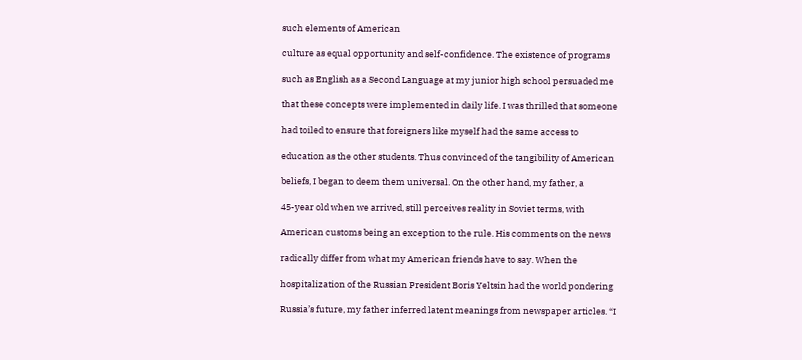such elements of American

culture as equal opportunity and self-confidence. The existence of programs

such as English as a Second Language at my junior high school persuaded me

that these concepts were implemented in daily life. I was thrilled that someone

had toiled to ensure that foreigners like myself had the same access to

education as the other students. Thus convinced of the tangibility of American

beliefs, I began to deem them universal. On the other hand, my father, a

45-year old when we arrived, still perceives reality in Soviet terms, with

American customs being an exception to the rule. His comments on the news

radically differ from what my American friends have to say. When the

hospitalization of the Russian President Boris Yeltsin had the world pondering

Russia’s future, my father inferred latent meanings from newspaper articles. “I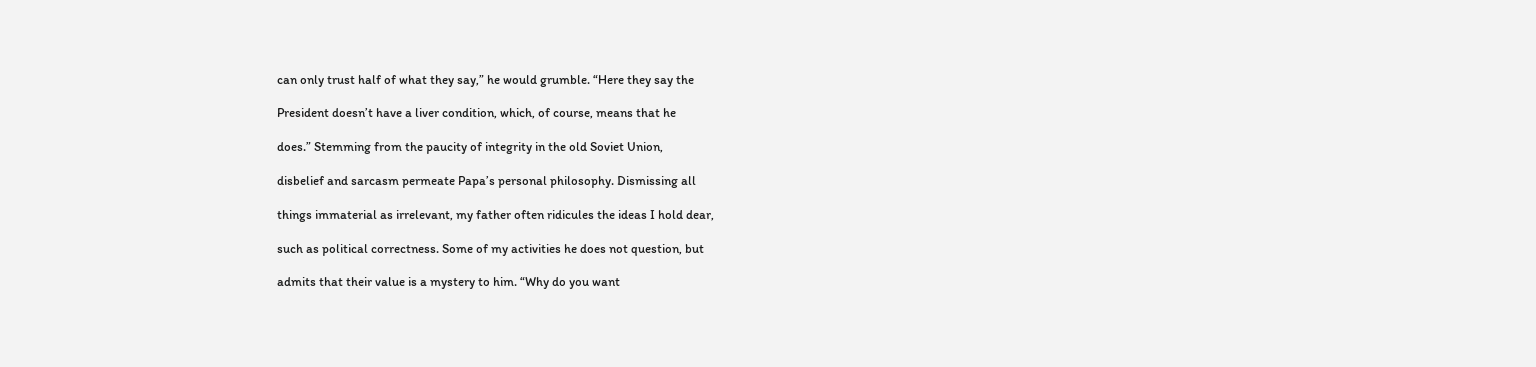can only trust half of what they say,” he would grumble. “Here they say the

President doesn’t have a liver condition, which, of course, means that he

does.” Stemming from the paucity of integrity in the old Soviet Union,

disbelief and sarcasm permeate Papa’s personal philosophy. Dismissing all

things immaterial as irrelevant, my father often ridicules the ideas I hold dear,

such as political correctness. Some of my activities he does not question, but

admits that their value is a mystery to him. “Why do you want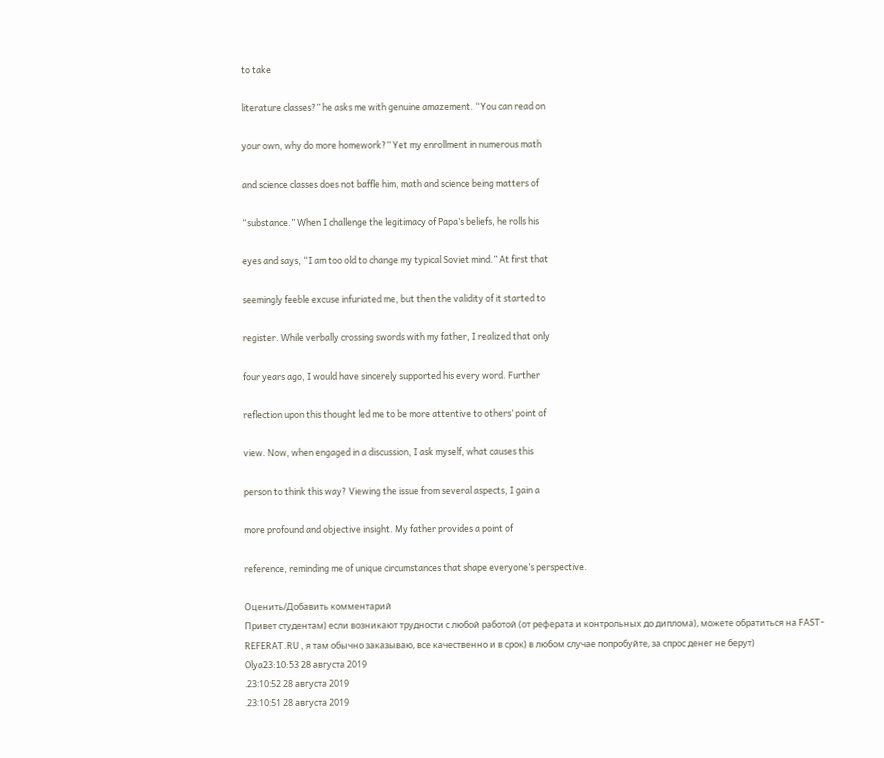to take

literature classes?” he asks me with genuine amazement. “You can read on

your own, why do more homework?” Yet my enrollment in numerous math

and science classes does not baffle him, math and science being matters of

“substance.” When I challenge the legitimacy of Papa’s beliefs, he rolls his

eyes and says, “I am too old to change my typical Soviet mind.” At first that

seemingly feeble excuse infuriated me, but then the validity of it started to

register. While verbally crossing swords with my father, I realized that only

four years ago, I would have sincerely supported his every word. Further

reflection upon this thought led me to be more attentive to others’ point of

view. Now, when engaged in a discussion, I ask myself, what causes this

person to think this way? Viewing the issue from several aspects, I gain a

more profound and objective insight. My father provides a point of

reference, reminding me of unique circumstances that shape everyone’s perspective.

Оценить/Добавить комментарий
Привет студентам) если возникают трудности с любой работой (от реферата и контрольных до диплома), можете обратиться на FAST-REFERAT.RU , я там обычно заказываю, все качественно и в срок) в любом случае попробуйте, за спрос денег не берут)
Olya23:10:53 28 августа 2019
.23:10:52 28 августа 2019
.23:10:51 28 августа 2019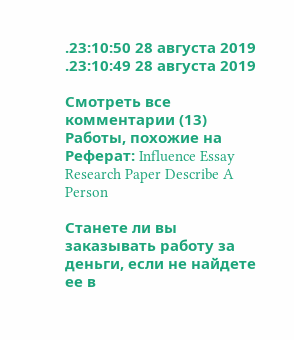.23:10:50 28 августа 2019
.23:10:49 28 августа 2019

Смотреть все комментарии (13)
Работы, похожие на Реферат: Influence Essay Research Paper Describe A Person

Станете ли вы заказывать работу за деньги, если не найдете ее в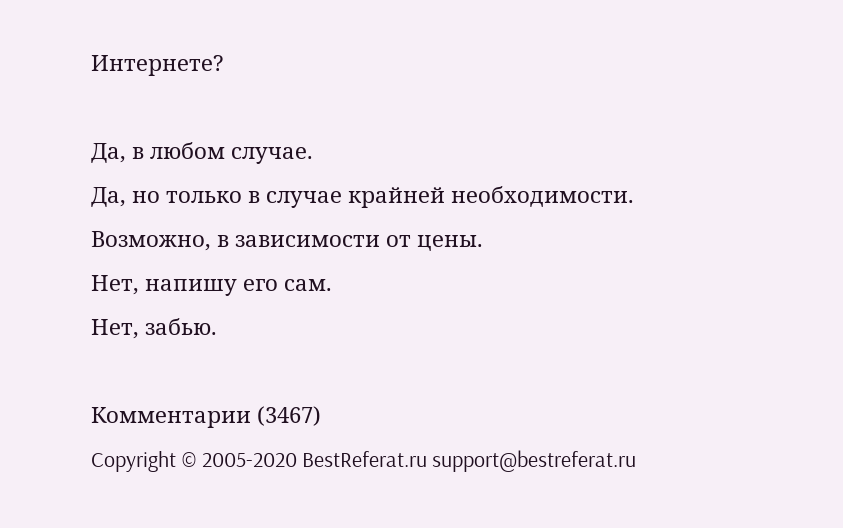Интернете?

Да, в любом случае.
Да, но только в случае крайней необходимости.
Возможно, в зависимости от цены.
Нет, напишу его сам.
Нет, забью.

Комментарии (3467)
Copyright © 2005-2020 BestReferat.ru support@bestreferat.ru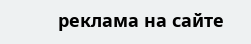реклама на сайте